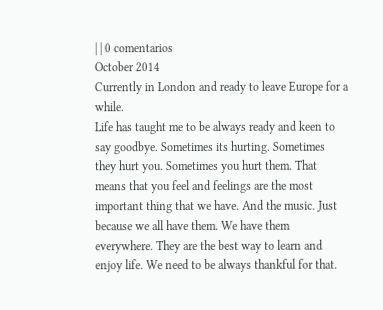| | 0 comentarios
October 2014
Currently in London and ready to leave Europe for a while.
Life has taught me to be always ready and keen to say goodbye. Sometimes its hurting. Sometimes they hurt you. Sometimes you hurt them. That means that you feel and feelings are the most important thing that we have. And the music. Just because we all have them. We have them everywhere. They are the best way to learn and enjoy life. We need to be always thankful for that.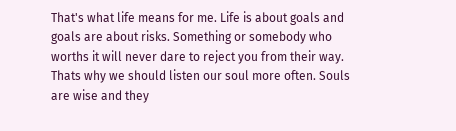That's what life means for me. Life is about goals and goals are about risks. Something or somebody who worths it will never dare to reject you from their way. Thats why we should listen our soul more often. Souls are wise and they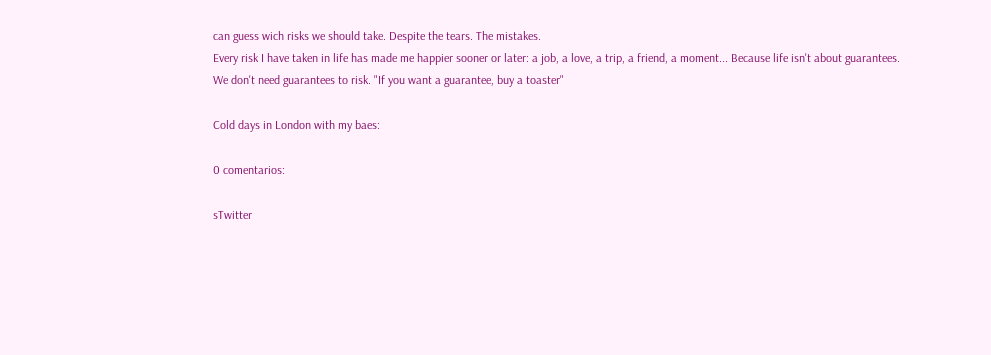can guess wich risks we should take. Despite the tears. The mistakes.
Every risk I have taken in life has made me happier sooner or later: a job, a love, a trip, a friend, a moment... Because life isn't about guarantees. We don't need guarantees to risk. "If you want a guarantee, buy a toaster"

Cold days in London with my baes:

0 comentarios:

sTwitter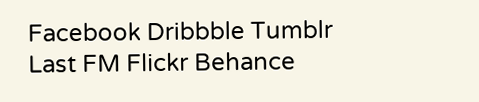Facebook Dribbble Tumblr Last FM Flickr Behance